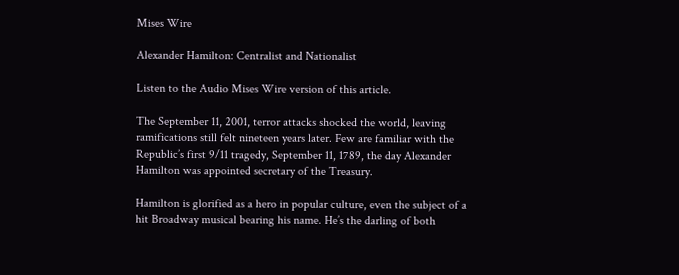Mises Wire

Alexander Hamilton: Centralist and Nationalist

Listen to the Audio Mises Wire version of this article.

The September 11, 2001, terror attacks shocked the world, leaving ramifications still felt nineteen years later. Few are familiar with the Republic’s first 9/11 tragedy, September 11, 1789, the day Alexander Hamilton was appointed secretary of the Treasury.

Hamilton is glorified as a hero in popular culture, even the subject of a hit Broadway musical bearing his name. He’s the darling of both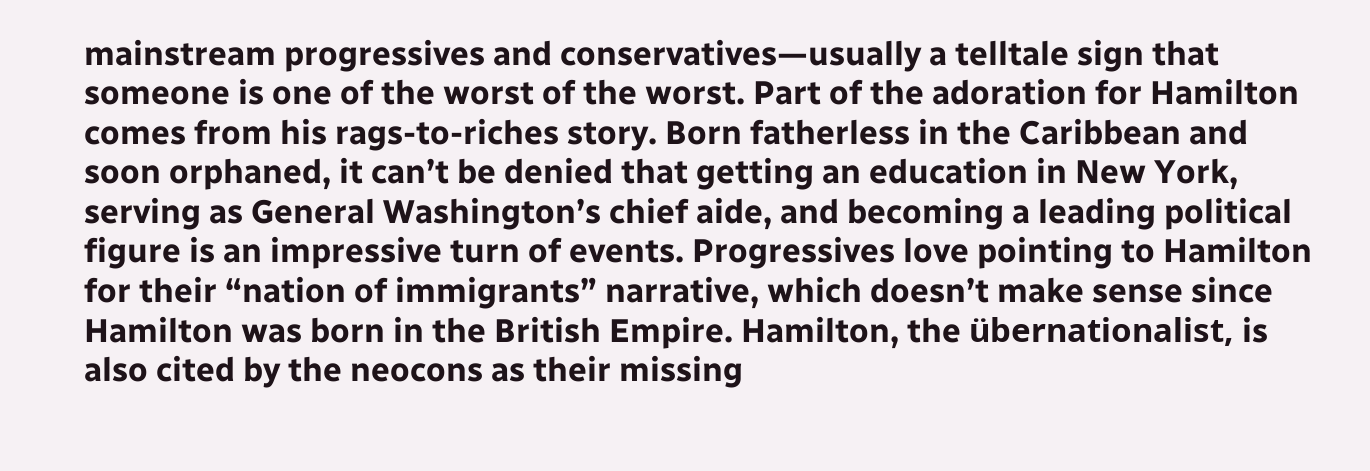mainstream progressives and conservatives—usually a telltale sign that someone is one of the worst of the worst. Part of the adoration for Hamilton comes from his rags-to-riches story. Born fatherless in the Caribbean and soon orphaned, it can’t be denied that getting an education in New York, serving as General Washington’s chief aide, and becoming a leading political figure is an impressive turn of events. Progressives love pointing to Hamilton for their “nation of immigrants” narrative, which doesn’t make sense since Hamilton was born in the British Empire. Hamilton, the übernationalist, is also cited by the neocons as their missing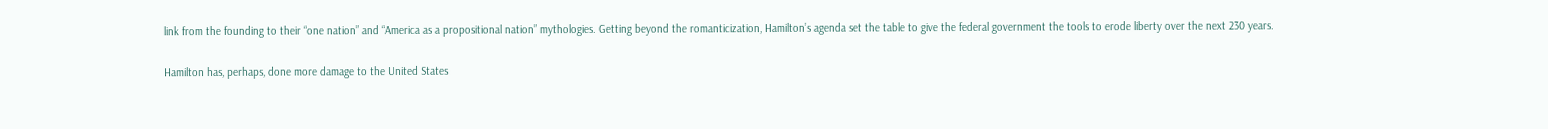link from the founding to their “one nation” and “America as a propositional nation” mythologies. Getting beyond the romanticization, Hamilton’s agenda set the table to give the federal government the tools to erode liberty over the next 230 years.

Hamilton has, perhaps, done more damage to the United States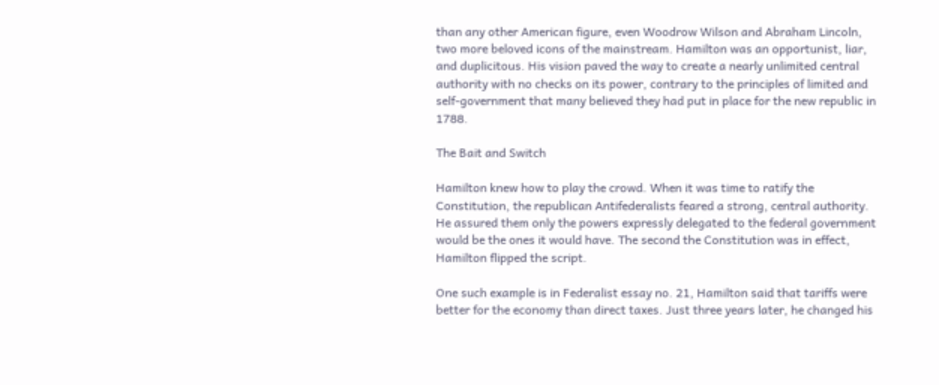than any other American figure, even Woodrow Wilson and Abraham Lincoln, two more beloved icons of the mainstream. Hamilton was an opportunist, liar, and duplicitous. His vision paved the way to create a nearly unlimited central authority with no checks on its power, contrary to the principles of limited and self-government that many believed they had put in place for the new republic in 1788.

The Bait and Switch

Hamilton knew how to play the crowd. When it was time to ratify the Constitution, the republican Antifederalists feared a strong, central authority. He assured them only the powers expressly delegated to the federal government would be the ones it would have. The second the Constitution was in effect, Hamilton flipped the script.

One such example is in Federalist essay no. 21, Hamilton said that tariffs were better for the economy than direct taxes. Just three years later, he changed his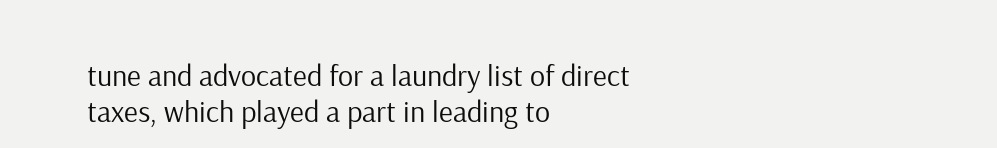tune and advocated for a laundry list of direct taxes, which played a part in leading to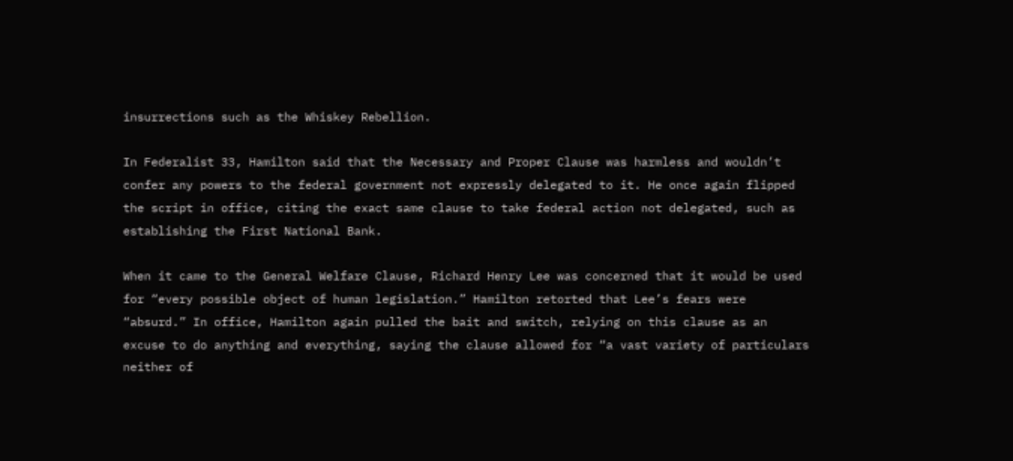insurrections such as the Whiskey Rebellion.

In Federalist 33, Hamilton said that the Necessary and Proper Clause was harmless and wouldn’t confer any powers to the federal government not expressly delegated to it. He once again flipped the script in office, citing the exact same clause to take federal action not delegated, such as establishing the First National Bank.

When it came to the General Welfare Clause, Richard Henry Lee was concerned that it would be used for “every possible object of human legislation.” Hamilton retorted that Lee’s fears were “absurd.” In office, Hamilton again pulled the bait and switch, relying on this clause as an excuse to do anything and everything, saying the clause allowed for “a vast variety of particulars neither of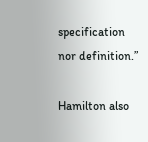specification nor definition.”

Hamilton also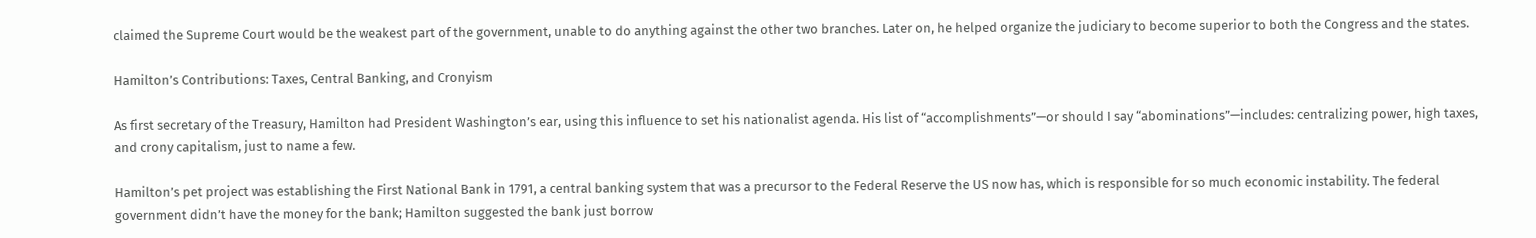claimed the Supreme Court would be the weakest part of the government, unable to do anything against the other two branches. Later on, he helped organize the judiciary to become superior to both the Congress and the states.

Hamilton’s Contributions: Taxes, Central Banking, and Cronyism

As first secretary of the Treasury, Hamilton had President Washington’s ear, using this influence to set his nationalist agenda. His list of “accomplishments”—or should I say “abominations”—includes: centralizing power, high taxes, and crony capitalism, just to name a few.

Hamilton’s pet project was establishing the First National Bank in 1791, a central banking system that was a precursor to the Federal Reserve the US now has, which is responsible for so much economic instability. The federal government didn’t have the money for the bank; Hamilton suggested the bank just borrow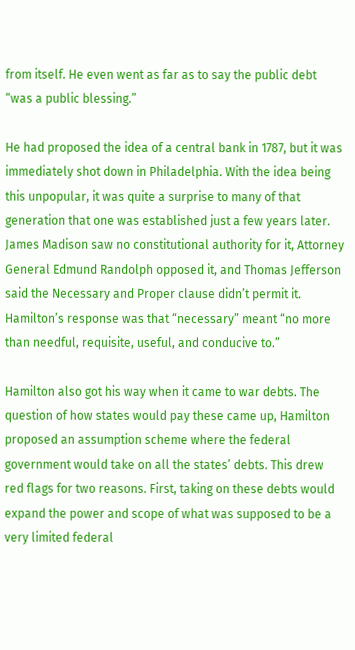from itself. He even went as far as to say the public debt “was a public blessing.”

He had proposed the idea of a central bank in 1787, but it was immediately shot down in Philadelphia. With the idea being this unpopular, it was quite a surprise to many of that generation that one was established just a few years later. James Madison saw no constitutional authority for it, Attorney General Edmund Randolph opposed it, and Thomas Jefferson said the Necessary and Proper clause didn’t permit it. Hamilton’s response was that “necessary” meant “no more than needful, requisite, useful, and conducive to.”

Hamilton also got his way when it came to war debts. The question of how states would pay these came up, Hamilton proposed an assumption scheme where the federal government would take on all the states’ debts. This drew red flags for two reasons. First, taking on these debts would expand the power and scope of what was supposed to be a very limited federal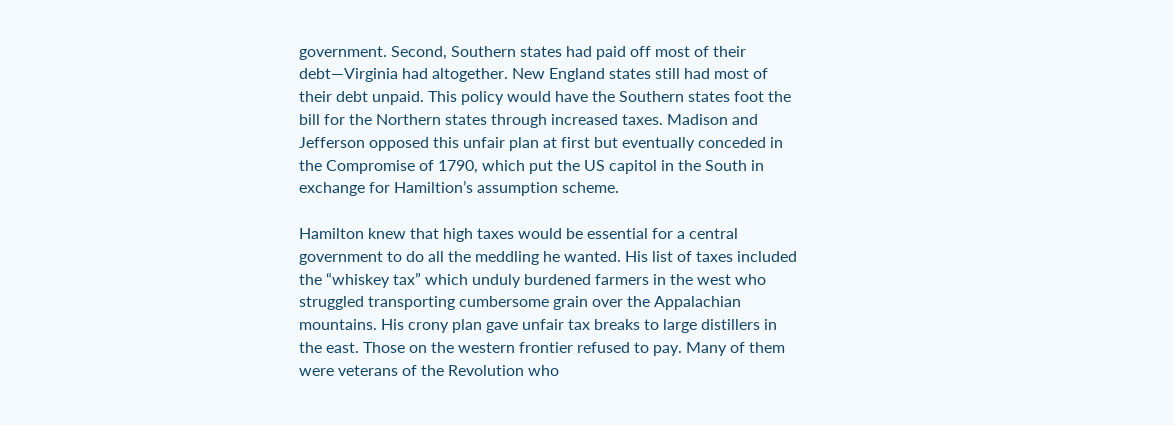government. Second, Southern states had paid off most of their debt—Virginia had altogether. New England states still had most of their debt unpaid. This policy would have the Southern states foot the bill for the Northern states through increased taxes. Madison and Jefferson opposed this unfair plan at first but eventually conceded in the Compromise of 1790, which put the US capitol in the South in exchange for Hamiltion’s assumption scheme.

Hamilton knew that high taxes would be essential for a central government to do all the meddling he wanted. His list of taxes included the “whiskey tax” which unduly burdened farmers in the west who struggled transporting cumbersome grain over the Appalachian mountains. His crony plan gave unfair tax breaks to large distillers in the east. Those on the western frontier refused to pay. Many of them were veterans of the Revolution who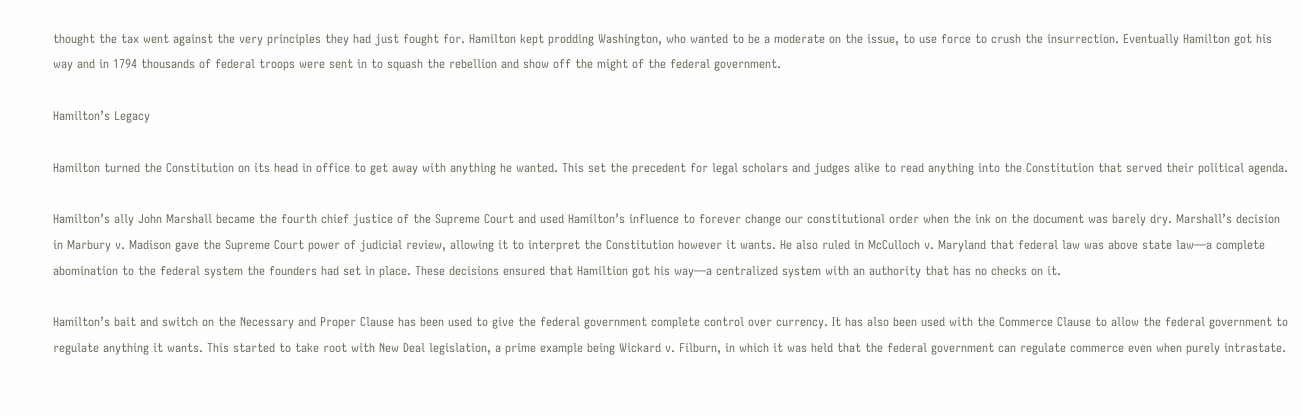thought the tax went against the very principles they had just fought for. Hamilton kept prodding Washington, who wanted to be a moderate on the issue, to use force to crush the insurrection. Eventually Hamilton got his way and in 1794 thousands of federal troops were sent in to squash the rebellion and show off the might of the federal government.

Hamilton’s Legacy

Hamilton turned the Constitution on its head in office to get away with anything he wanted. This set the precedent for legal scholars and judges alike to read anything into the Constitution that served their political agenda.

Hamilton’s ally John Marshall became the fourth chief justice of the Supreme Court and used Hamilton’s influence to forever change our constitutional order when the ink on the document was barely dry. Marshall’s decision in Marbury v. Madison gave the Supreme Court power of judicial review, allowing it to interpret the Constitution however it wants. He also ruled in McCulloch v. Maryland that federal law was above state law—a complete abomination to the federal system the founders had set in place. These decisions ensured that Hamiltion got his way—a centralized system with an authority that has no checks on it.

Hamilton’s bait and switch on the Necessary and Proper Clause has been used to give the federal government complete control over currency. It has also been used with the Commerce Clause to allow the federal government to regulate anything it wants. This started to take root with New Deal legislation, a prime example being Wickard v. Filburn, in which it was held that the federal government can regulate commerce even when purely intrastate.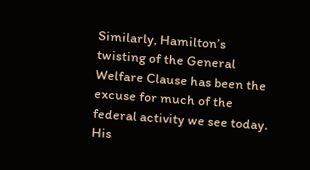Similarly, Hamilton’s twisting of the General Welfare Clause has been the excuse for much of the federal activity we see today. His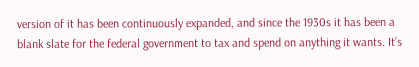version of it has been continuously expanded, and since the 1930s it has been a blank slate for the federal government to tax and spend on anything it wants. It’s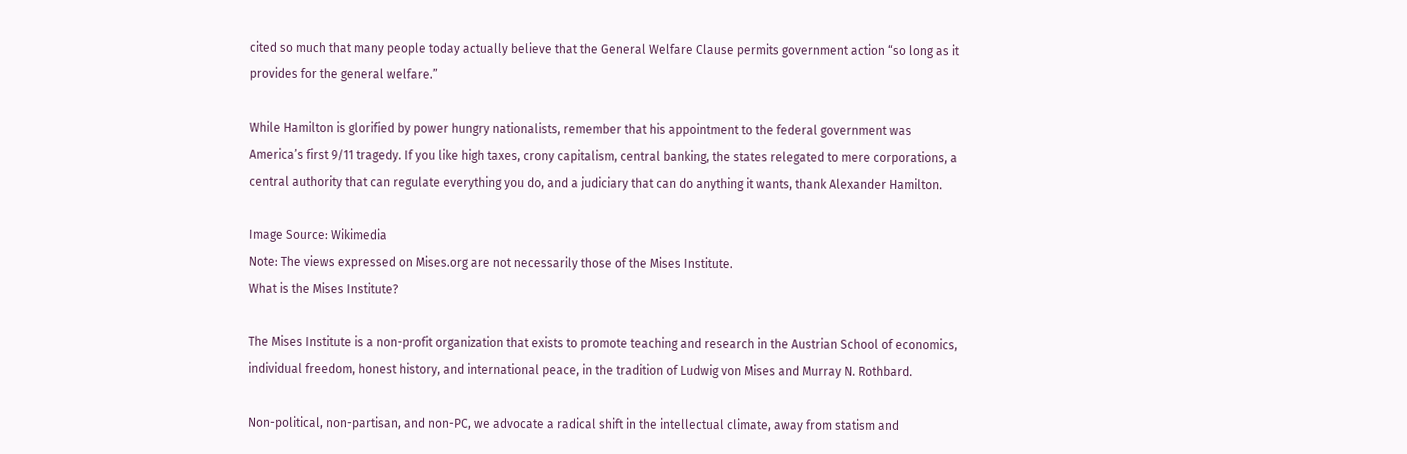cited so much that many people today actually believe that the General Welfare Clause permits government action “so long as it provides for the general welfare.”

While Hamilton is glorified by power hungry nationalists, remember that his appointment to the federal government was America’s first 9/11 tragedy. If you like high taxes, crony capitalism, central banking, the states relegated to mere corporations, a central authority that can regulate everything you do, and a judiciary that can do anything it wants, thank Alexander Hamilton.

Image Source: Wikimedia
Note: The views expressed on Mises.org are not necessarily those of the Mises Institute.
What is the Mises Institute?

The Mises Institute is a non-profit organization that exists to promote teaching and research in the Austrian School of economics, individual freedom, honest history, and international peace, in the tradition of Ludwig von Mises and Murray N. Rothbard.

Non-political, non-partisan, and non-PC, we advocate a radical shift in the intellectual climate, away from statism and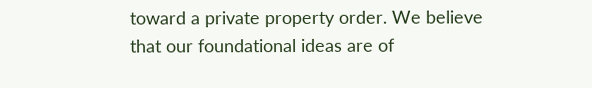toward a private property order. We believe that our foundational ideas are of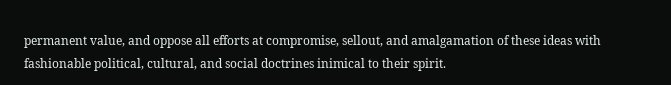permanent value, and oppose all efforts at compromise, sellout, and amalgamation of these ideas with fashionable political, cultural, and social doctrines inimical to their spirit.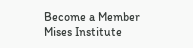Become a Member
Mises Institute